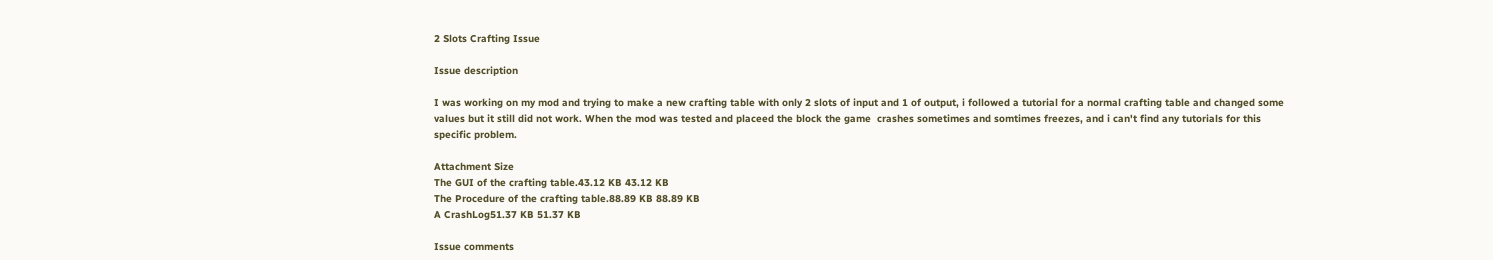2 Slots Crafting Issue

Issue description

I was working on my mod and trying to make a new crafting table with only 2 slots of input and 1 of output, i followed a tutorial for a normal crafting table and changed some values but it still did not work. When the mod was tested and placeed the block the game  crashes sometimes and somtimes freezes, and i can't find any tutorials for this specific problem.

Attachment Size
The GUI of the crafting table.43.12 KB 43.12 KB
The Procedure of the crafting table.88.89 KB 88.89 KB
A CrashLog51.37 KB 51.37 KB

Issue comments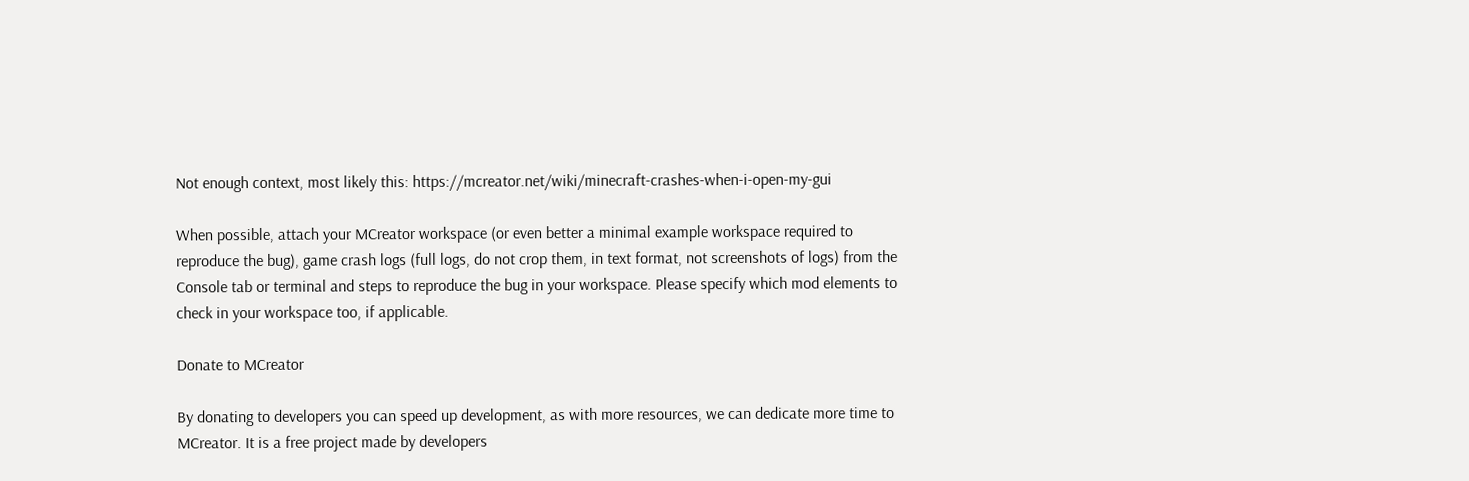Not enough context, most likely this: https://mcreator.net/wiki/minecraft-crashes-when-i-open-my-gui

When possible, attach your MCreator workspace (or even better a minimal example workspace required to reproduce the bug), game crash logs (full logs, do not crop them, in text format, not screenshots of logs) from the Console tab or terminal and steps to reproduce the bug in your workspace. Please specify which mod elements to check in your workspace too, if applicable.

Donate to MCreator

By donating to developers you can speed up development, as with more resources, we can dedicate more time to MCreator. It is a free project made by developers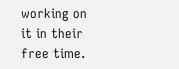working on it in their free time.